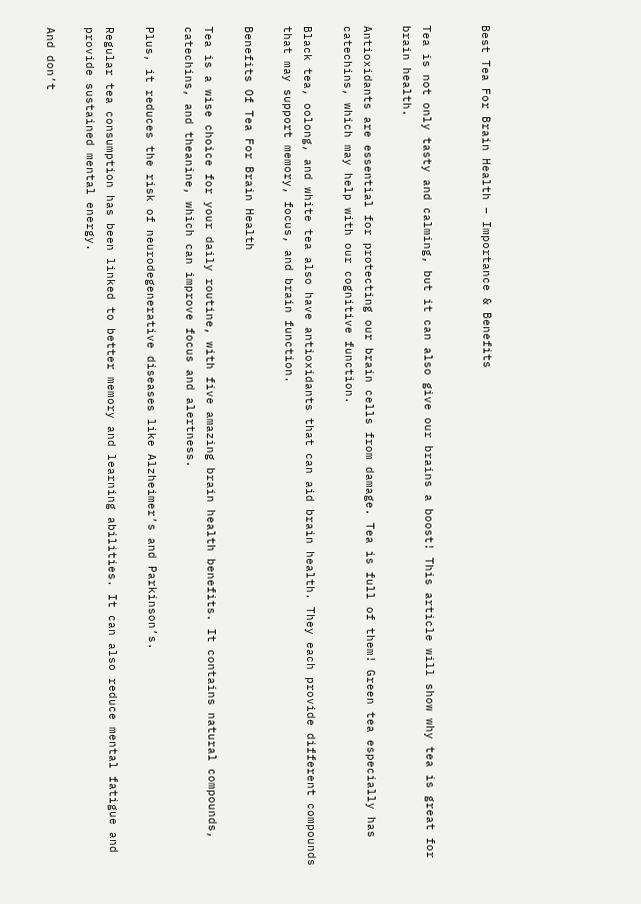Best Tea For Brain Health – Importance & Benefits


Tea is not only tasty and calming, but it can also give our brains a boost! This article will show why tea is great for brain health.

Antioxidants are essential for protecting our brain cells from damage. Tea is full of them! Green tea especially has catechins, which may help with our cognitive function.

Black tea, oolong, and white tea also have antioxidants that can aid brain health. They each provide different compounds that may support memory, focus, and brain function.

Benefits Of Tea For Brain Health

Tea is a wise choice for your daily routine, with five amazing brain health benefits. It contains natural compounds, catechins, and theanine, which can improve focus and alertness.

Plus, it reduces the risk of neurodegenerative diseases like Alzheimer’s and Parkinson’s.

Regular tea consumption has been linked to better memory and learning abilities. It can also reduce mental fatigue and provide sustained mental energy.

And don’t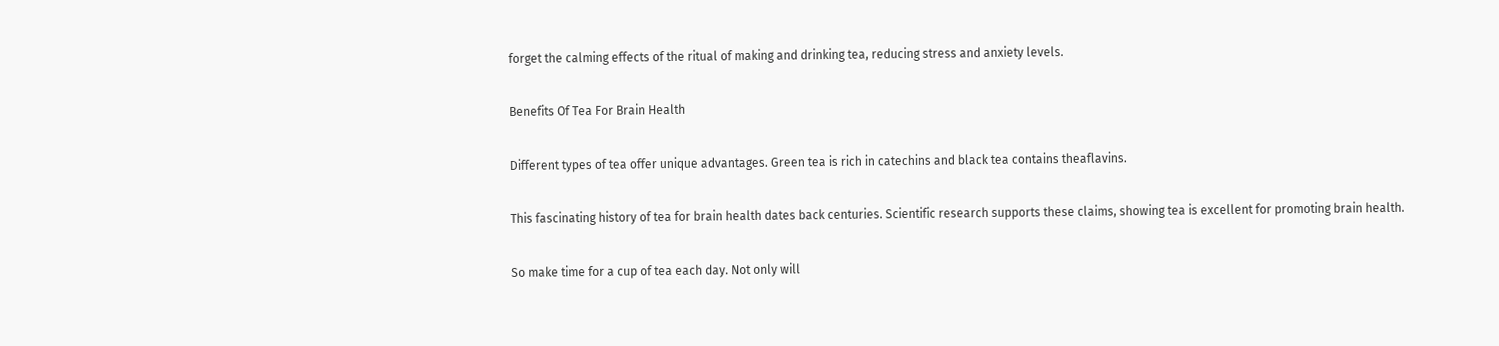forget the calming effects of the ritual of making and drinking tea, reducing stress and anxiety levels.

Benefits Of Tea For Brain Health

Different types of tea offer unique advantages. Green tea is rich in catechins and black tea contains theaflavins.

This fascinating history of tea for brain health dates back centuries. Scientific research supports these claims, showing tea is excellent for promoting brain health.

So make time for a cup of tea each day. Not only will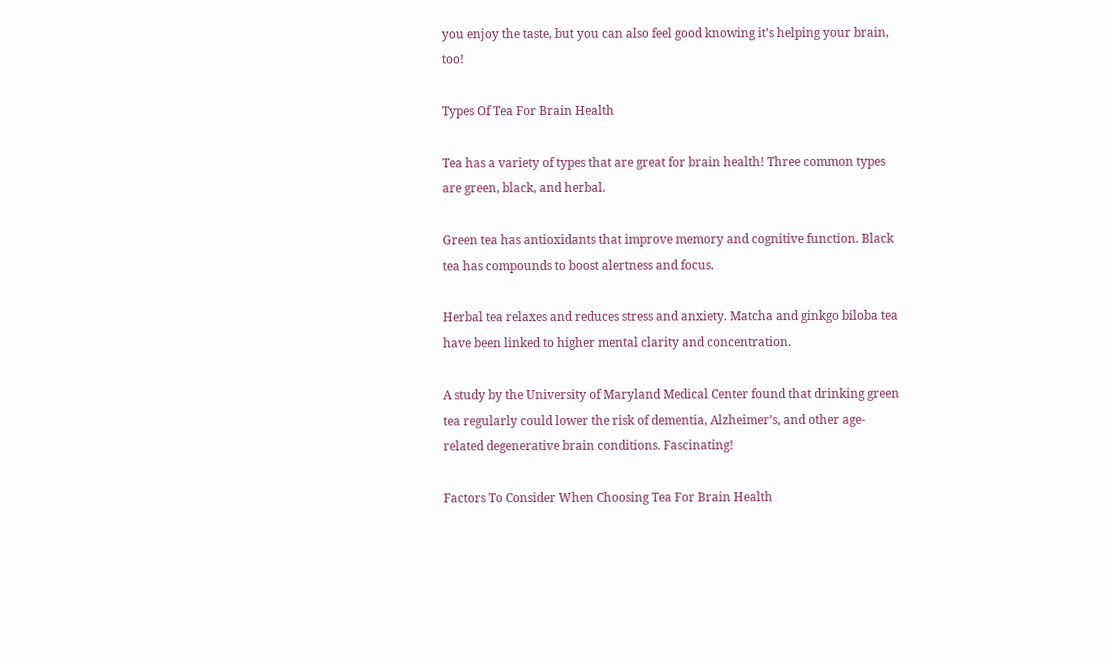you enjoy the taste, but you can also feel good knowing it’s helping your brain, too!

Types Of Tea For Brain Health

Tea has a variety of types that are great for brain health! Three common types are green, black, and herbal.

Green tea has antioxidants that improve memory and cognitive function. Black tea has compounds to boost alertness and focus.

Herbal tea relaxes and reduces stress and anxiety. Matcha and ginkgo biloba tea have been linked to higher mental clarity and concentration.

A study by the University of Maryland Medical Center found that drinking green tea regularly could lower the risk of dementia, Alzheimer’s, and other age-related degenerative brain conditions. Fascinating!

Factors To Consider When Choosing Tea For Brain Health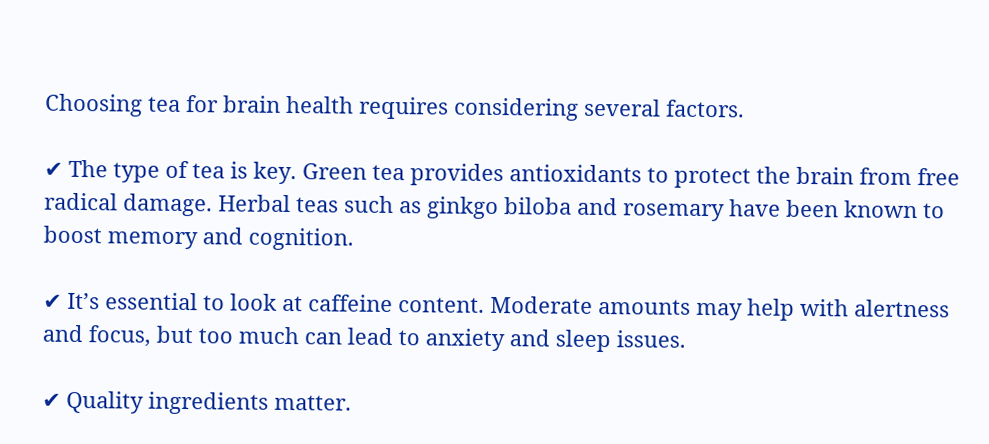Choosing tea for brain health requires considering several factors.

✔ The type of tea is key. Green tea provides antioxidants to protect the brain from free radical damage. Herbal teas such as ginkgo biloba and rosemary have been known to boost memory and cognition.

✔ It’s essential to look at caffeine content. Moderate amounts may help with alertness and focus, but too much can lead to anxiety and sleep issues.

✔ Quality ingredients matter.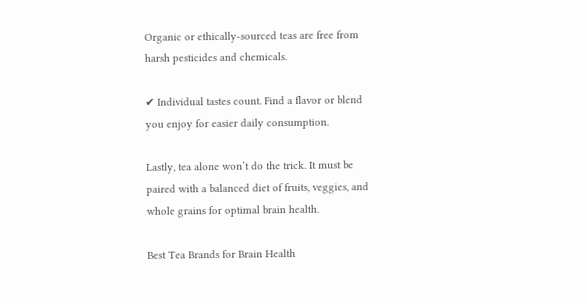Organic or ethically-sourced teas are free from harsh pesticides and chemicals.

✔ Individual tastes count. Find a flavor or blend you enjoy for easier daily consumption.

Lastly, tea alone won’t do the trick. It must be paired with a balanced diet of fruits, veggies, and whole grains for optimal brain health.

Best Tea Brands for Brain Health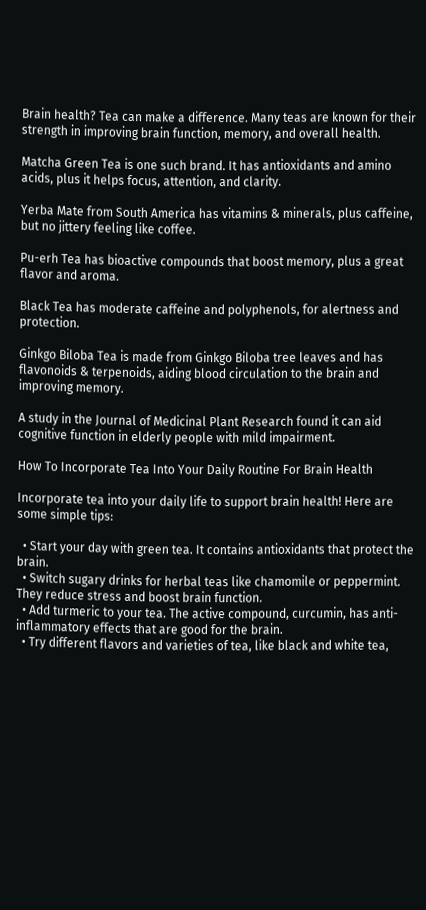Brain health? Tea can make a difference. Many teas are known for their strength in improving brain function, memory, and overall health.

Matcha Green Tea is one such brand. It has antioxidants and amino acids, plus it helps focus, attention, and clarity.

Yerba Mate from South America has vitamins & minerals, plus caffeine, but no jittery feeling like coffee.

Pu-erh Tea has bioactive compounds that boost memory, plus a great flavor and aroma.

Black Tea has moderate caffeine and polyphenols, for alertness and protection.

Ginkgo Biloba Tea is made from Ginkgo Biloba tree leaves and has flavonoids & terpenoids, aiding blood circulation to the brain and improving memory.

A study in the Journal of Medicinal Plant Research found it can aid cognitive function in elderly people with mild impairment.

How To Incorporate Tea Into Your Daily Routine For Brain Health

Incorporate tea into your daily life to support brain health! Here are some simple tips:

  • Start your day with green tea. It contains antioxidants that protect the brain.
  • Switch sugary drinks for herbal teas like chamomile or peppermint. They reduce stress and boost brain function.
  • Add turmeric to your tea. The active compound, curcumin, has anti-inflammatory effects that are good for the brain.
  • Try different flavors and varieties of tea, like black and white tea,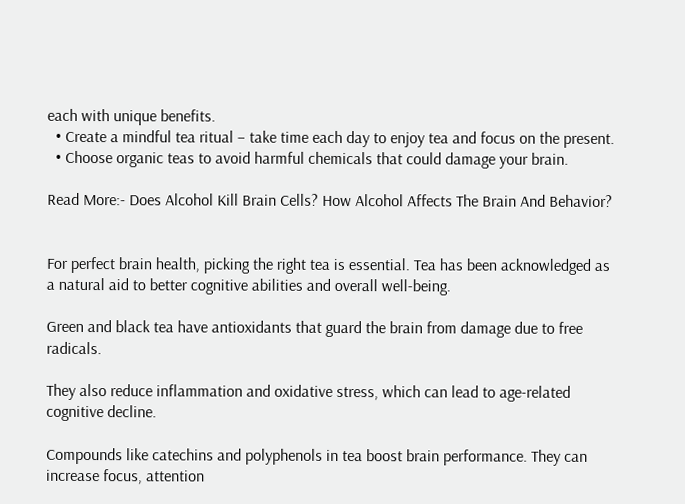each with unique benefits.
  • Create a mindful tea ritual – take time each day to enjoy tea and focus on the present.
  • Choose organic teas to avoid harmful chemicals that could damage your brain.

Read More:- Does Alcohol Kill Brain Cells? How Alcohol Affects The Brain And Behavior?


For perfect brain health, picking the right tea is essential. Tea has been acknowledged as a natural aid to better cognitive abilities and overall well-being.

Green and black tea have antioxidants that guard the brain from damage due to free radicals.

They also reduce inflammation and oxidative stress, which can lead to age-related cognitive decline.

Compounds like catechins and polyphenols in tea boost brain performance. They can increase focus, attention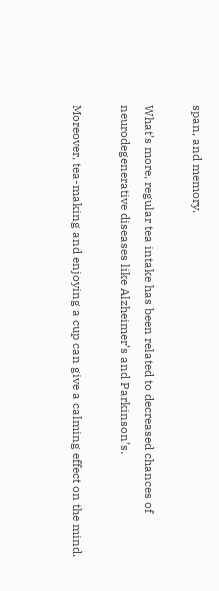span, and memory.

What’s more, regular tea intake has been related to decreased chances of neurodegenerative diseases like Alzheimer’s and Parkinson’s.

Moreover, tea-making and enjoying a cup can give a calming effect on the mind.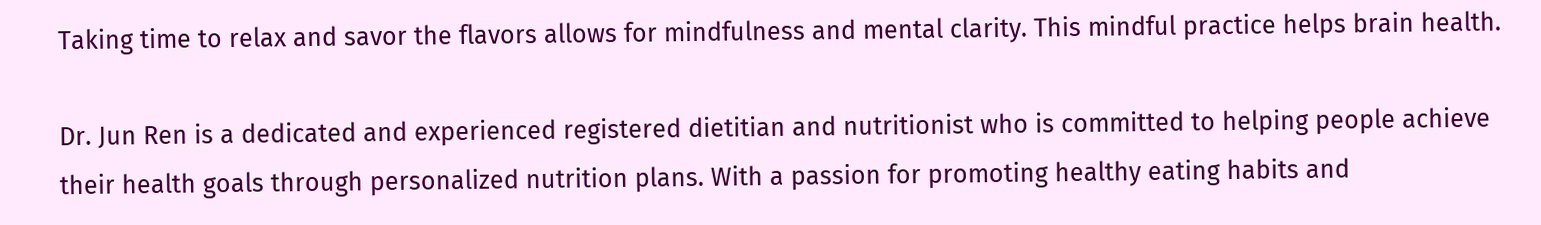Taking time to relax and savor the flavors allows for mindfulness and mental clarity. This mindful practice helps brain health.

Dr. Jun Ren is a dedicated and experienced registered dietitian and nutritionist who is committed to helping people achieve their health goals through personalized nutrition plans. With a passion for promoting healthy eating habits and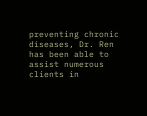preventing chronic diseases, Dr. Ren has been able to assist numerous clients in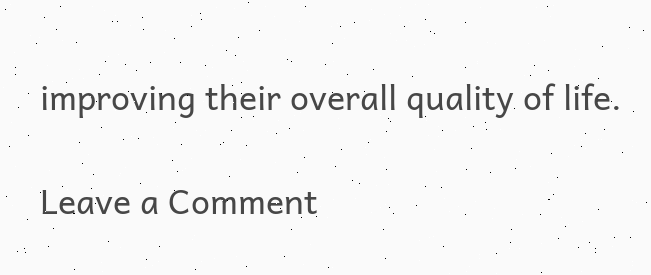improving their overall quality of life.

Leave a Comment